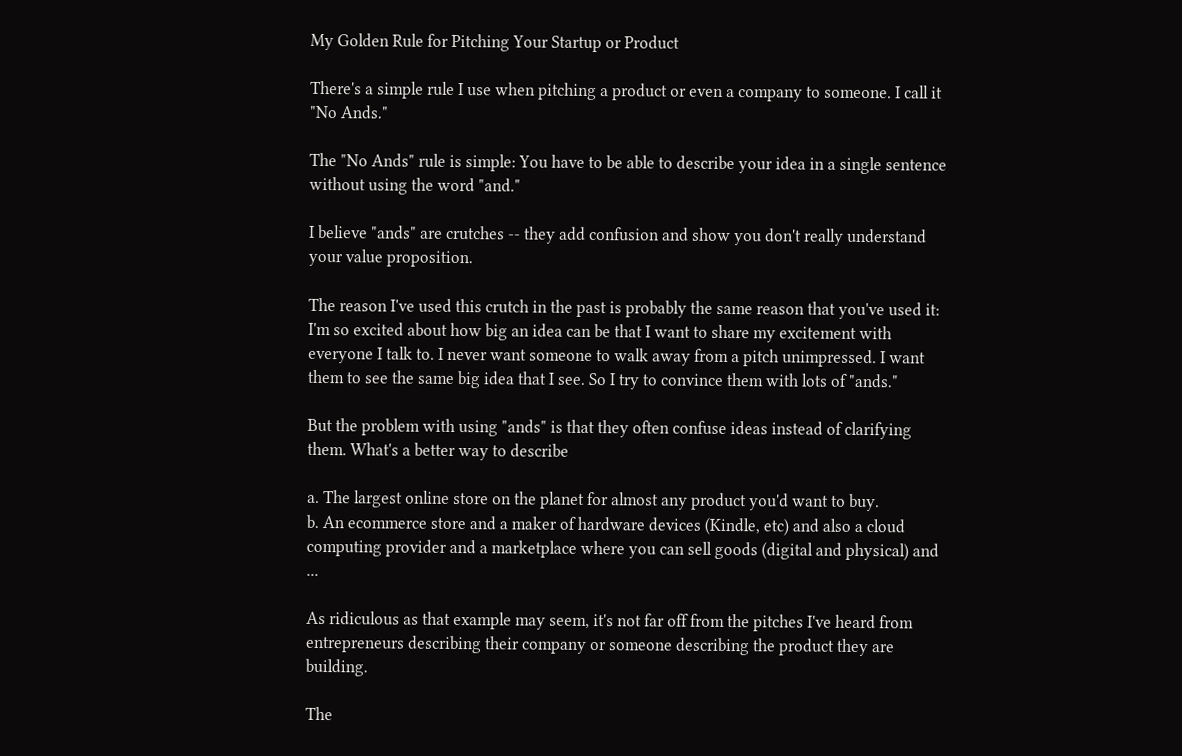My Golden Rule for Pitching Your Startup or Product

There's a simple rule I use when pitching a product or even a company to someone. I call it "No Ands."

The "No Ands" rule is simple: You have to be able to describe your idea in a single sentence without using the word "and."

I believe "ands" are crutches -- they add confusion and show you don't really understand your value proposition.

The reason I've used this crutch in the past is probably the same reason that you've used it: I'm so excited about how big an idea can be that I want to share my excitement with everyone I talk to. I never want someone to walk away from a pitch unimpressed. I want them to see the same big idea that I see. So I try to convince them with lots of "ands."

But the problem with using "ands" is that they often confuse ideas instead of clarifying them. What's a better way to describe

a. The largest online store on the planet for almost any product you'd want to buy.
b. An ecommerce store and a maker of hardware devices (Kindle, etc) and also a cloud computing provider and a marketplace where you can sell goods (digital and physical) and ...

As ridiculous as that example may seem, it's not far off from the pitches I've heard from entrepreneurs describing their company or someone describing the product they are building.

The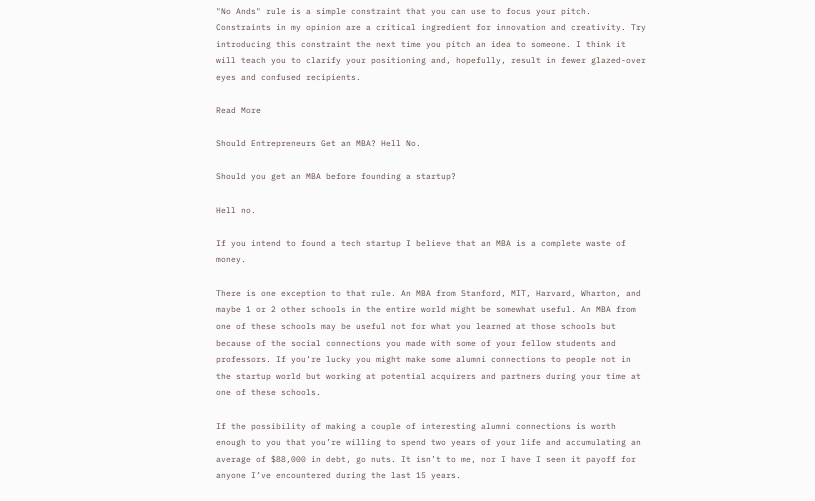"No Ands" rule is a simple constraint that you can use to focus your pitch. Constraints in my opinion are a critical ingredient for innovation and creativity. Try introducing this constraint the next time you pitch an idea to someone. I think it will teach you to clarify your positioning and, hopefully, result in fewer glazed-over eyes and confused recipients.

Read More

Should Entrepreneurs Get an MBA? Hell No.

Should you get an MBA before founding a startup?

Hell no.

If you intend to found a tech startup I believe that an MBA is a complete waste of money.

There is one exception to that rule. An MBA from Stanford, MIT, Harvard, Wharton, and maybe 1 or 2 other schools in the entire world might be somewhat useful. An MBA from one of these schools may be useful not for what you learned at those schools but because of the social connections you made with some of your fellow students and professors. If you’re lucky you might make some alumni connections to people not in the startup world but working at potential acquirers and partners during your time at one of these schools.

If the possibility of making a couple of interesting alumni connections is worth enough to you that you’re willing to spend two years of your life and accumulating an average of $88,000 in debt, go nuts. It isn’t to me, nor I have I seen it payoff for anyone I’ve encountered during the last 15 years.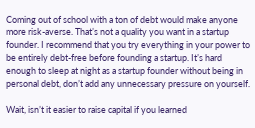Coming out of school with a ton of debt would make anyone more risk-averse. That’s not a quality you want in a startup founder. I recommend that you try everything in your power to be entirely debt-free before founding a startup. It’s hard enough to sleep at night as a startup founder without being in personal debt, don’t add any unnecessary pressure on yourself.

Wait, isn’t it easier to raise capital if you learned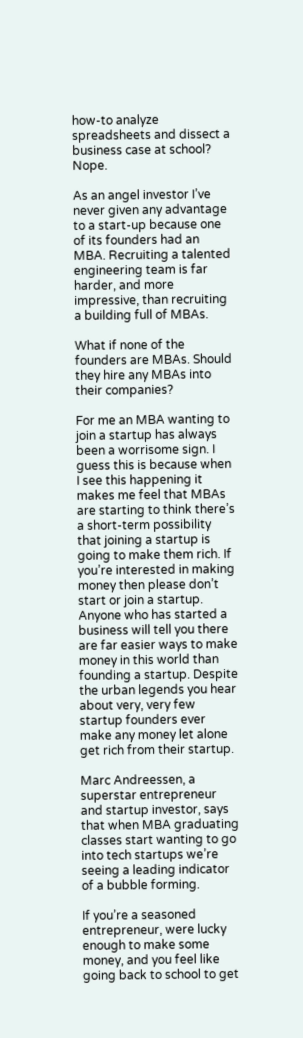how-to analyze spreadsheets and dissect a business case at school? Nope.

As an angel investor I’ve never given any advantage to a start-up because one of its founders had an MBA. Recruiting a talented engineering team is far harder, and more impressive, than recruiting a building full of MBAs.

What if none of the founders are MBAs. Should they hire any MBAs into their companies?

For me an MBA wanting to join a startup has always been a worrisome sign. I guess this is because when I see this happening it makes me feel that MBAs are starting to think there’s a short-term possibility that joining a startup is going to make them rich. If you’re interested in making money then please don’t start or join a startup. Anyone who has started a business will tell you there are far easier ways to make money in this world than founding a startup. Despite the urban legends you hear about very, very few startup founders ever make any money let alone get rich from their startup.

Marc Andreessen, a superstar entrepreneur and startup investor, says that when MBA graduating classes start wanting to go into tech startups we’re seeing a leading indicator of a bubble forming.

If you’re a seasoned entrepreneur, were lucky enough to make some money, and you feel like going back to school to get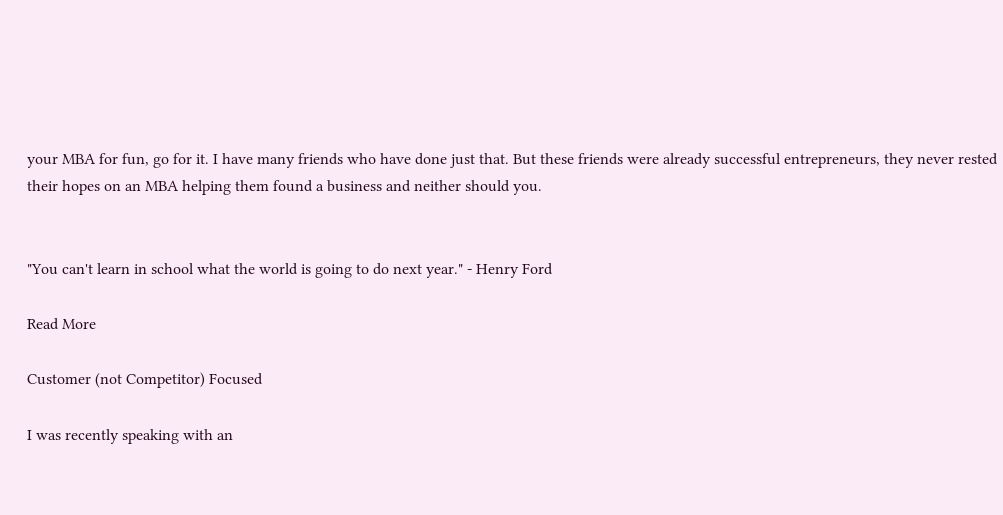your MBA for fun, go for it. I have many friends who have done just that. But these friends were already successful entrepreneurs, they never rested their hopes on an MBA helping them found a business and neither should you.


"You can't learn in school what the world is going to do next year." - Henry Ford

Read More

Customer (not Competitor) Focused

I was recently speaking with an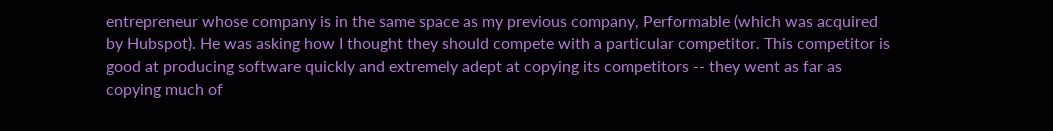entrepreneur whose company is in the same space as my previous company, Performable (which was acquired by Hubspot). He was asking how I thought they should compete with a particular competitor. This competitor is good at producing software quickly and extremely adept at copying its competitors -- they went as far as copying much of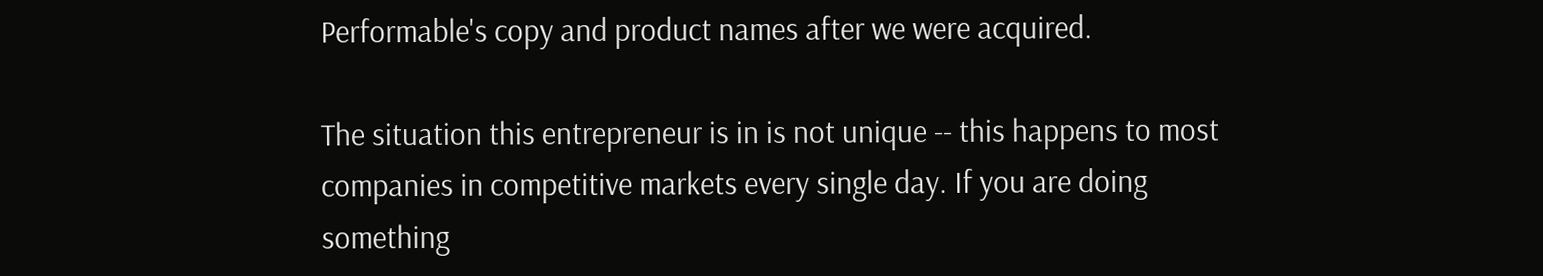Performable's copy and product names after we were acquired.

The situation this entrepreneur is in is not unique -- this happens to most companies in competitive markets every single day. If you are doing something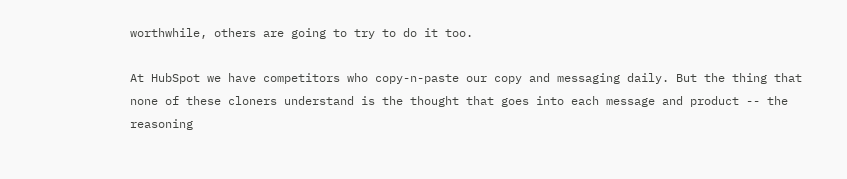worthwhile, others are going to try to do it too.

At HubSpot we have competitors who copy-n-paste our copy and messaging daily. But the thing that none of these cloners understand is the thought that goes into each message and product -- the reasoning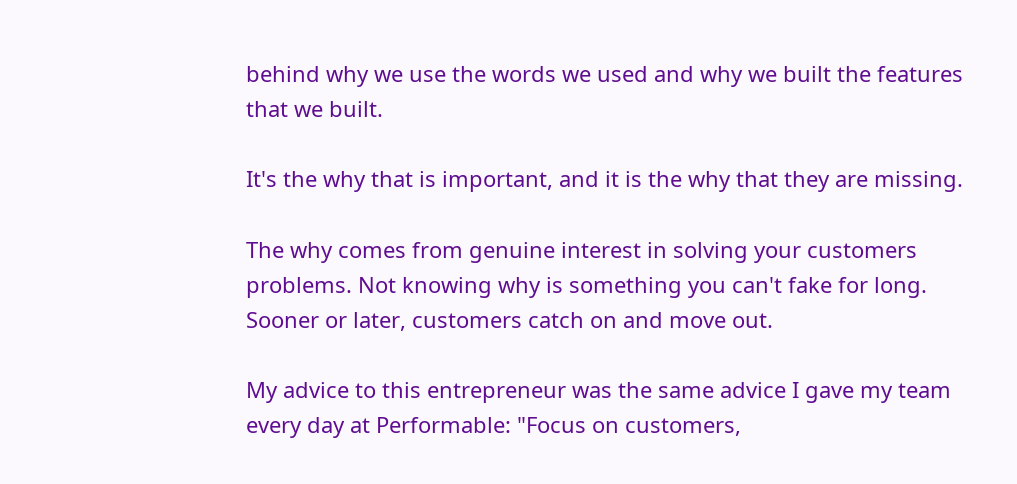behind why we use the words we used and why we built the features that we built.

It's the why that is important, and it is the why that they are missing.

The why comes from genuine interest in solving your customers problems. Not knowing why is something you can't fake for long. Sooner or later, customers catch on and move out.

My advice to this entrepreneur was the same advice I gave my team every day at Performable: "Focus on customers,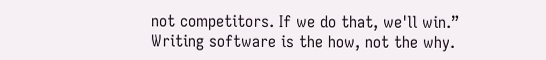not competitors. If we do that, we'll win.” Writing software is the how, not the why.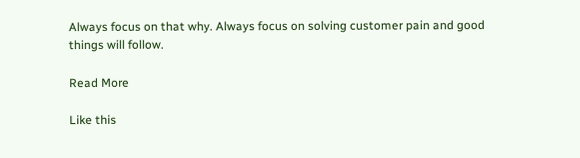Always focus on that why. Always focus on solving customer pain and good things will follow.

Read More

Like this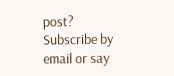post? Subscribe by email or say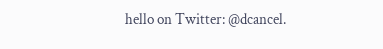hello on Twitter: @dcancel.